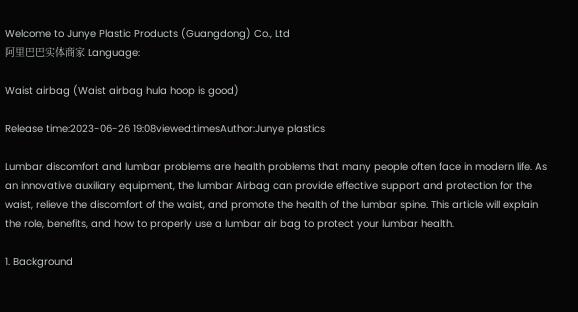Welcome to Junye Plastic Products (Guangdong) Co., Ltd
阿里巴巴实体商家 Language:

Waist airbag (Waist airbag hula hoop is good)

Release time:2023-06-26 19:08viewed:timesAuthor:Junye plastics

Lumbar discomfort and lumbar problems are health problems that many people often face in modern life. As an innovative auxiliary equipment, the lumbar Airbag can provide effective support and protection for the waist, relieve the discomfort of the waist, and promote the health of the lumbar spine. This article will explain the role, benefits, and how to properly use a lumbar air bag to protect your lumbar health.

1. Background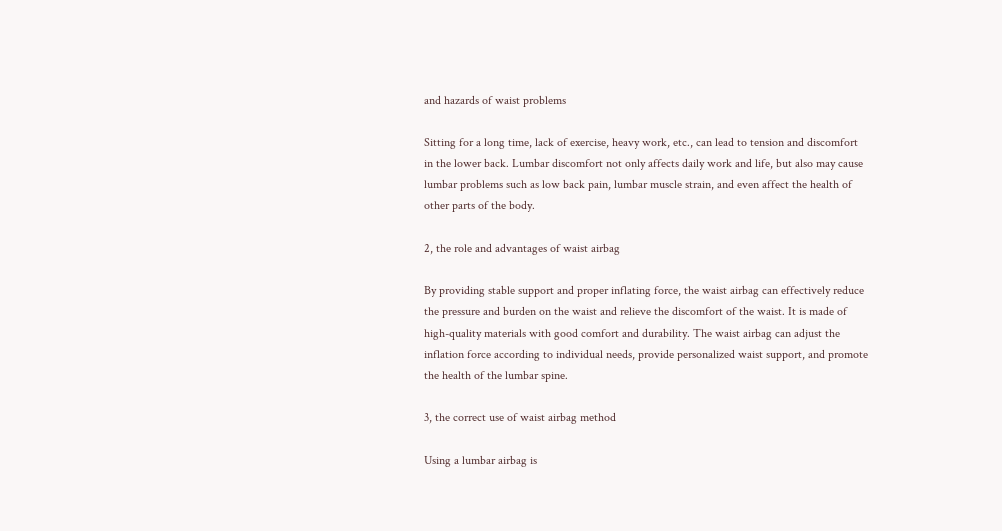and hazards of waist problems

Sitting for a long time, lack of exercise, heavy work, etc., can lead to tension and discomfort in the lower back. Lumbar discomfort not only affects daily work and life, but also may cause lumbar problems such as low back pain, lumbar muscle strain, and even affect the health of other parts of the body.

2, the role and advantages of waist airbag

By providing stable support and proper inflating force, the waist airbag can effectively reduce the pressure and burden on the waist and relieve the discomfort of the waist. It is made of high-quality materials with good comfort and durability. The waist airbag can adjust the inflation force according to individual needs, provide personalized waist support, and promote the health of the lumbar spine.

3, the correct use of waist airbag method

Using a lumbar airbag is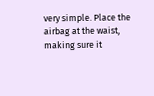very simple. Place the airbag at the waist, making sure it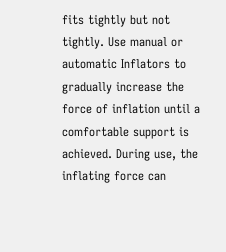fits tightly but not tightly. Use manual or automatic Inflators to gradually increase the force of inflation until a comfortable support is achieved. During use, the inflating force can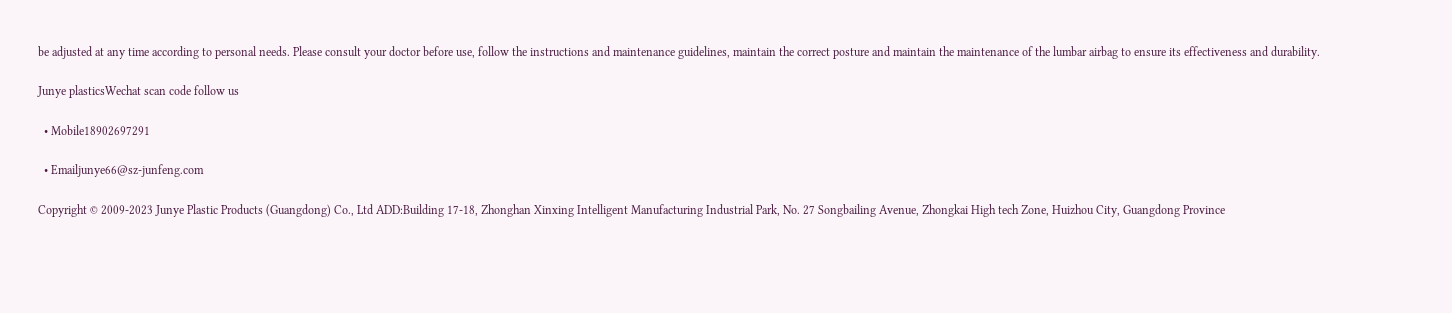be adjusted at any time according to personal needs. Please consult your doctor before use, follow the instructions and maintenance guidelines, maintain the correct posture and maintain the maintenance of the lumbar airbag to ensure its effectiveness and durability.

Junye plasticsWechat scan code follow us

  • Mobile18902697291

  • Emailjunye66@sz-junfeng.com

Copyright © 2009-2023 Junye Plastic Products (Guangdong) Co., Ltd ADD:Building 17-18, Zhonghan Xinxing Intelligent Manufacturing Industrial Park, No. 27 Songbailing Avenue, Zhongkai High tech Zone, Huizhou City, Guangdong Province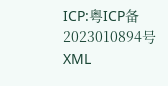ICP:粤ICP备2023010894号 XML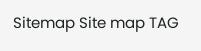Sitemap Site map TAG